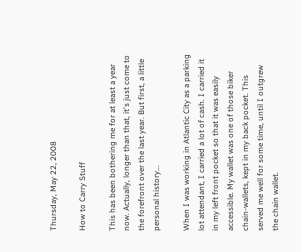Thursday, May 22, 2008

How to Carry Stuff

This has been bothering me for at least a year now. Actually, longer than that, it's just come to the forefront over the last year. But first, a little personal history...

When I was working in Atlantic City as a parking lot attendant, I carried a lot of cash. I carried it in my left front pocket so that it was easily accessible. My wallet was one of those biker chain-wallets, kept in my back pocket. This served me well for some time, until I outgrew the chain wallet.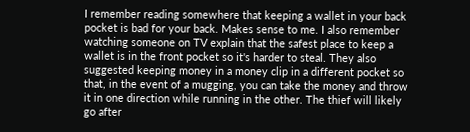I remember reading somewhere that keeping a wallet in your back pocket is bad for your back. Makes sense to me. I also remember watching someone on TV explain that the safest place to keep a wallet is in the front pocket so it's harder to steal. They also suggested keeping money in a money clip in a different pocket so that, in the event of a mugging, you can take the money and throw it in one direction while running in the other. The thief will likely go after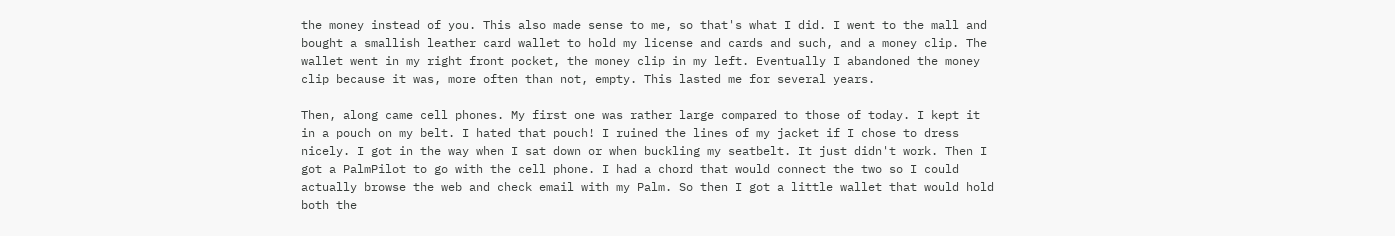the money instead of you. This also made sense to me, so that's what I did. I went to the mall and bought a smallish leather card wallet to hold my license and cards and such, and a money clip. The wallet went in my right front pocket, the money clip in my left. Eventually I abandoned the money clip because it was, more often than not, empty. This lasted me for several years.

Then, along came cell phones. My first one was rather large compared to those of today. I kept it in a pouch on my belt. I hated that pouch! I ruined the lines of my jacket if I chose to dress nicely. I got in the way when I sat down or when buckling my seatbelt. It just didn't work. Then I got a PalmPilot to go with the cell phone. I had a chord that would connect the two so I could actually browse the web and check email with my Palm. So then I got a little wallet that would hold both the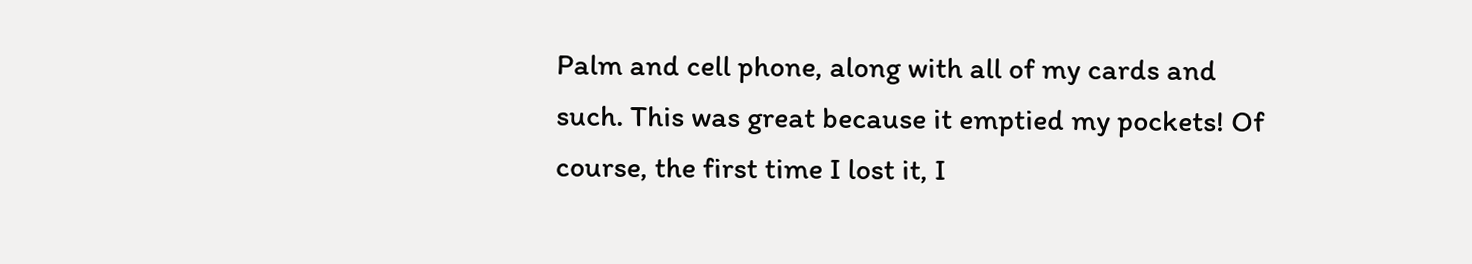Palm and cell phone, along with all of my cards and such. This was great because it emptied my pockets! Of course, the first time I lost it, I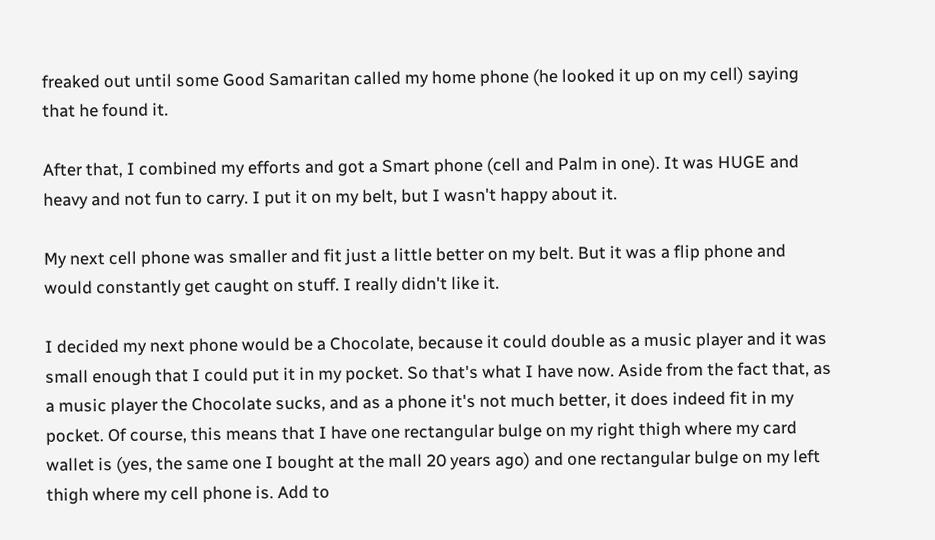freaked out until some Good Samaritan called my home phone (he looked it up on my cell) saying that he found it.

After that, I combined my efforts and got a Smart phone (cell and Palm in one). It was HUGE and heavy and not fun to carry. I put it on my belt, but I wasn't happy about it.

My next cell phone was smaller and fit just a little better on my belt. But it was a flip phone and would constantly get caught on stuff. I really didn't like it.

I decided my next phone would be a Chocolate, because it could double as a music player and it was small enough that I could put it in my pocket. So that's what I have now. Aside from the fact that, as a music player the Chocolate sucks, and as a phone it's not much better, it does indeed fit in my pocket. Of course, this means that I have one rectangular bulge on my right thigh where my card wallet is (yes, the same one I bought at the mall 20 years ago) and one rectangular bulge on my left thigh where my cell phone is. Add to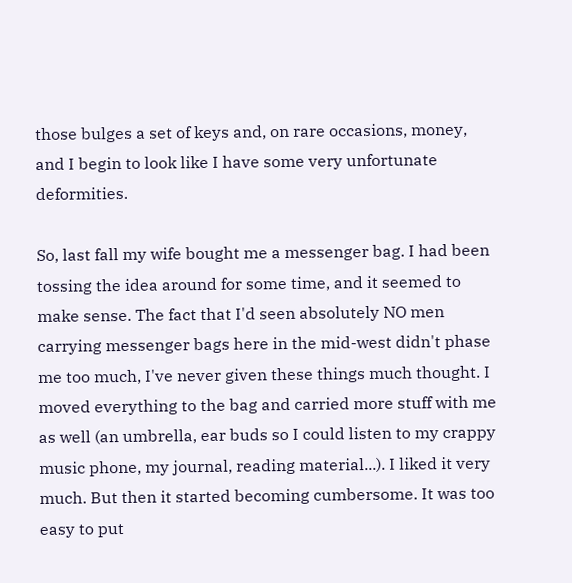those bulges a set of keys and, on rare occasions, money, and I begin to look like I have some very unfortunate deformities.

So, last fall my wife bought me a messenger bag. I had been tossing the idea around for some time, and it seemed to make sense. The fact that I'd seen absolutely NO men carrying messenger bags here in the mid-west didn't phase me too much, I've never given these things much thought. I moved everything to the bag and carried more stuff with me as well (an umbrella, ear buds so I could listen to my crappy music phone, my journal, reading material...). I liked it very much. But then it started becoming cumbersome. It was too easy to put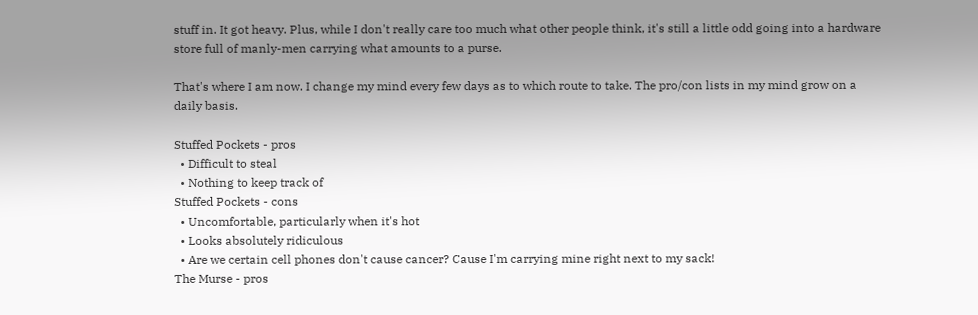stuff in. It got heavy. Plus, while I don't really care too much what other people think, it's still a little odd going into a hardware store full of manly-men carrying what amounts to a purse.

That's where I am now. I change my mind every few days as to which route to take. The pro/con lists in my mind grow on a daily basis.

Stuffed Pockets - pros
  • Difficult to steal
  • Nothing to keep track of
Stuffed Pockets - cons
  • Uncomfortable, particularly when it's hot
  • Looks absolutely ridiculous
  • Are we certain cell phones don't cause cancer? Cause I'm carrying mine right next to my sack!
The Murse - pros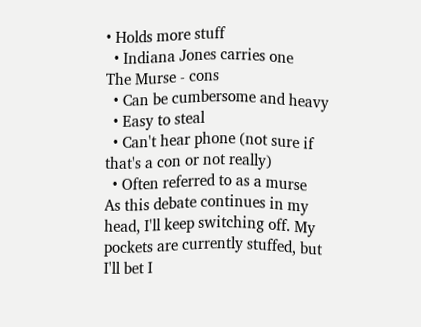• Holds more stuff
  • Indiana Jones carries one
The Murse - cons
  • Can be cumbersome and heavy
  • Easy to steal
  • Can't hear phone (not sure if that's a con or not really)
  • Often referred to as a murse
As this debate continues in my head, I'll keep switching off. My pockets are currently stuffed, but I'll bet I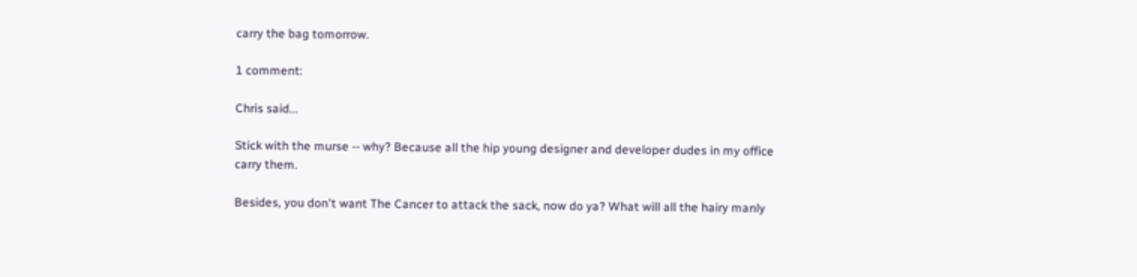carry the bag tomorrow.

1 comment:

Chris said...

Stick with the murse -- why? Because all the hip young designer and developer dudes in my office carry them.

Besides, you don't want The Cancer to attack the sack, now do ya? What will all the hairy manly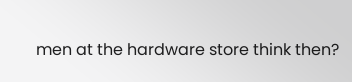men at the hardware store think then?